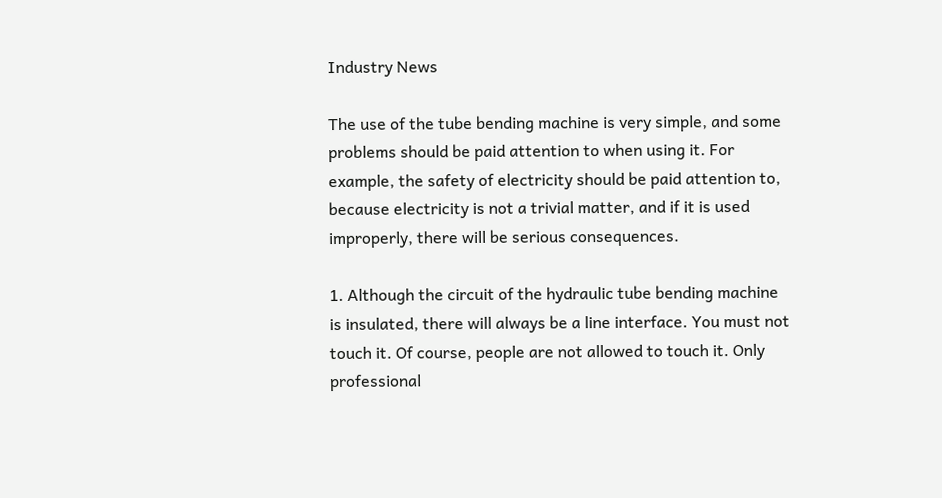Industry News

The use of the tube bending machine is very simple, and some problems should be paid attention to when using it. For example, the safety of electricity should be paid attention to, because electricity is not a trivial matter, and if it is used improperly, there will be serious consequences.

1. Although the circuit of the hydraulic tube bending machine is insulated, there will always be a line interface. You must not touch it. Of course, people are not allowed to touch it. Only professional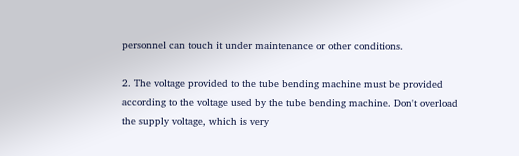personnel can touch it under maintenance or other conditions.

2. The voltage provided to the tube bending machine must be provided according to the voltage used by the tube bending machine. Don't overload the supply voltage, which is very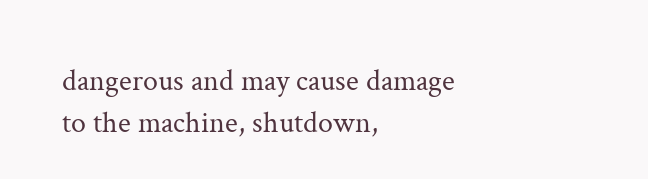dangerous and may cause damage to the machine, shutdown,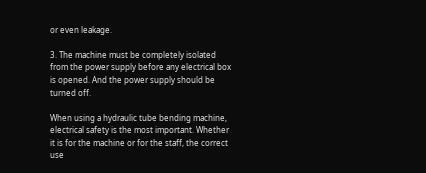or even leakage.

3. The machine must be completely isolated from the power supply before any electrical box is opened. And the power supply should be turned off.

When using a hydraulic tube bending machine, electrical safety is the most important. Whether it is for the machine or for the staff, the correct use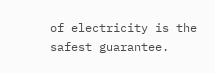of electricity is the safest guarantee.